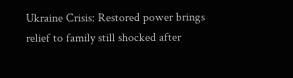Ukraine Crisis: Restored power brings relief to family still shocked after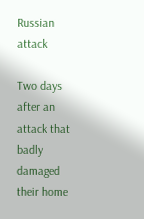Russian attack

Two days after an attack that badly damaged their home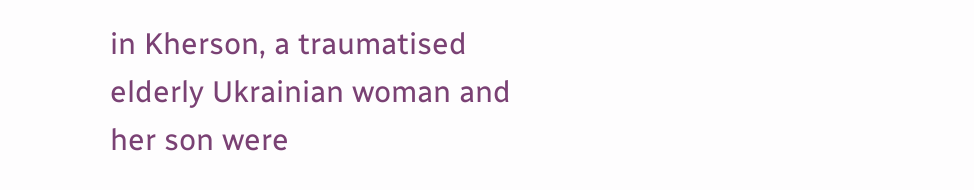in Kherson, a traumatised elderly Ukrainian woman and her son were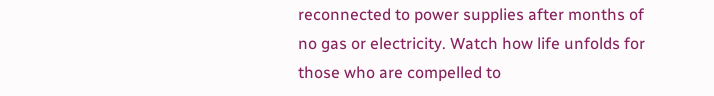reconnected to power supplies after months of no gas or electricity. Watch how life unfolds for those who are compelled to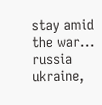stay amid the war...
russia ukraine,